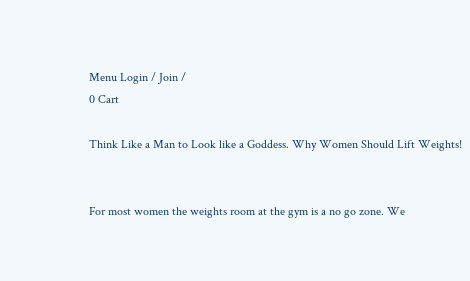Menu Login / Join /
0 Cart

Think Like a Man to Look like a Goddess. Why Women Should Lift Weights!


For most women the weights room at the gym is a no go zone. We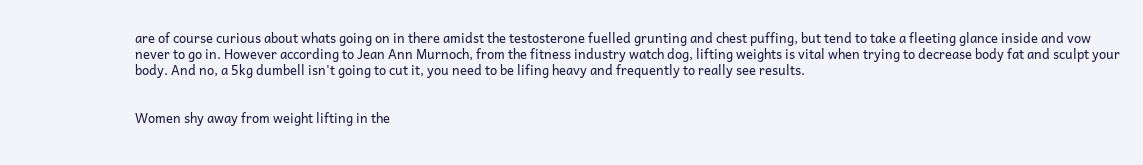are of course curious about whats going on in there amidst the testosterone fuelled grunting and chest puffing, but tend to take a fleeting glance inside and vow never to go in. However according to Jean Ann Murnoch, from the fitness industry watch dog, lifting weights is vital when trying to decrease body fat and sculpt your body. And no, a 5kg dumbell isn't going to cut it, you need to be lifing heavy and frequently to really see results.


Women shy away from weight lifting in the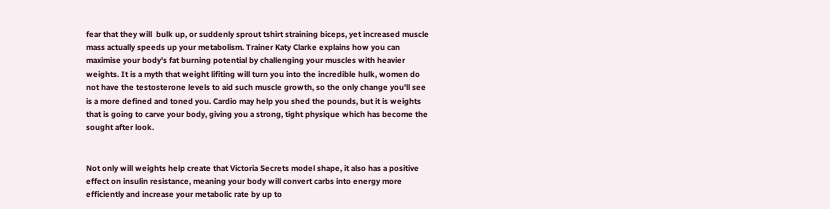fear that they will  bulk up, or suddenly sprout tshirt straining biceps, yet increased muscle mass actually speeds up your metabolism. Trainer Katy Clarke explains how you can maximise your body's fat burning potential by challenging your muscles with heavier weights. It is a myth that weight lifiting will turn you into the incredible hulk, women do not have the testosterone levels to aid such muscle growth, so the only change you'll see is a more defined and toned you. Cardio may help you shed the pounds, but it is weights that is going to carve your body, giving you a strong, tight physique which has become the sought after look.


Not only will weights help create that Victoria Secrets model shape, it also has a positive effect on insulin resistance, meaning your body will convert carbs into energy more efficiently and increase your metabolic rate by up to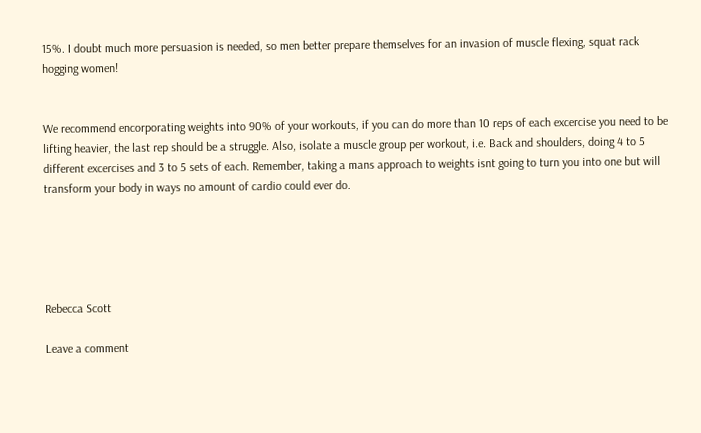15%. I doubt much more persuasion is needed, so men better prepare themselves for an invasion of muscle flexing, squat rack hogging women!


We recommend encorporating weights into 90% of your workouts, if you can do more than 10 reps of each excercise you need to be lifting heavier, the last rep should be a struggle. Also, isolate a muscle group per workout, i.e. Back and shoulders, doing 4 to 5 different excercises and 3 to 5 sets of each. Remember, taking a mans approach to weights isnt going to turn you into one but will transform your body in ways no amount of cardio could ever do.





Rebecca Scott

Leave a comment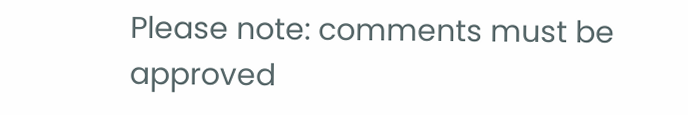Please note: comments must be approved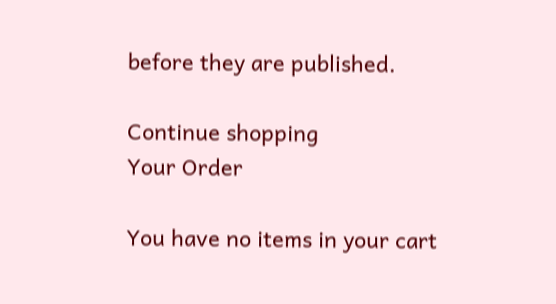before they are published.

Continue shopping
Your Order

You have no items in your cart